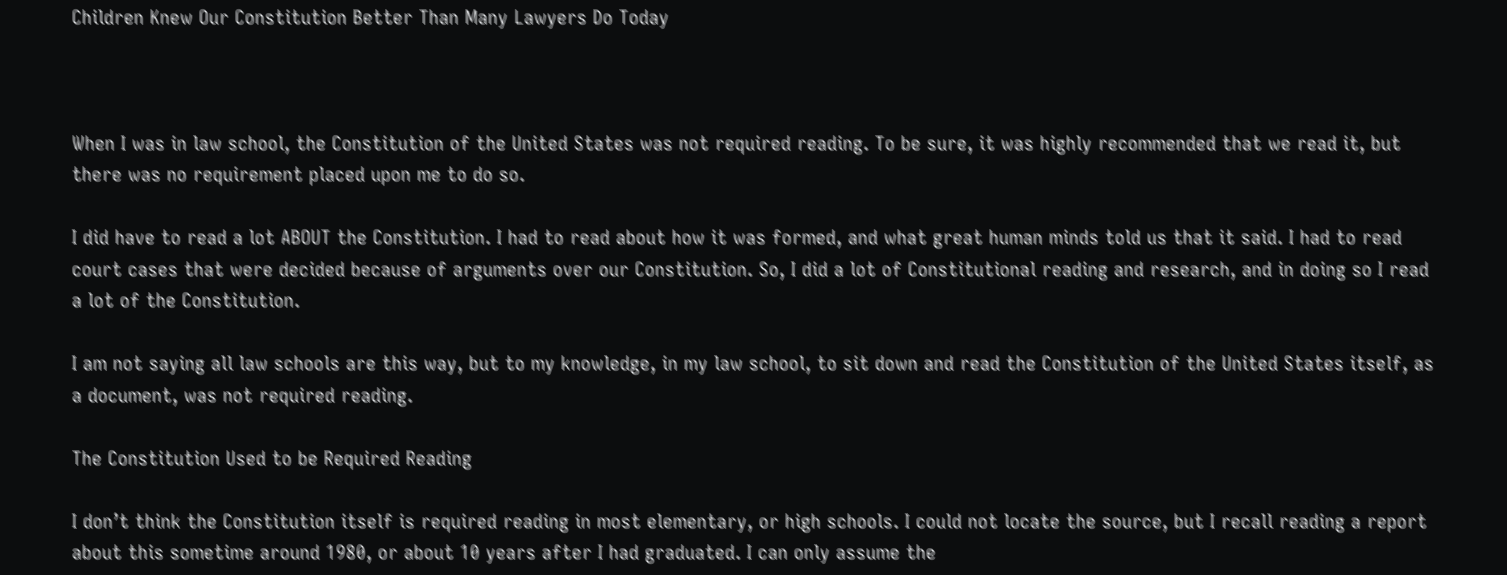Children Knew Our Constitution Better Than Many Lawyers Do Today



When I was in law school, the Constitution of the United States was not required reading. To be sure, it was highly recommended that we read it, but there was no requirement placed upon me to do so.

I did have to read a lot ABOUT the Constitution. I had to read about how it was formed, and what great human minds told us that it said. I had to read court cases that were decided because of arguments over our Constitution. So, I did a lot of Constitutional reading and research, and in doing so I read a lot of the Constitution.

I am not saying all law schools are this way, but to my knowledge, in my law school, to sit down and read the Constitution of the United States itself, as a document, was not required reading.

The Constitution Used to be Required Reading

I don’t think the Constitution itself is required reading in most elementary, or high schools. I could not locate the source, but I recall reading a report about this sometime around 1980, or about 10 years after I had graduated. I can only assume the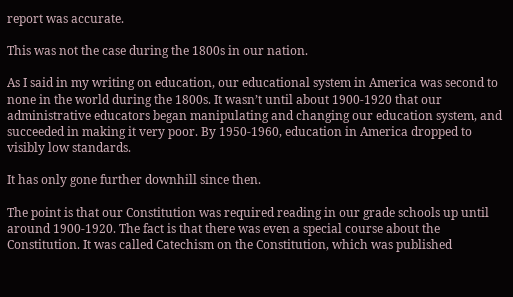report was accurate.

This was not the case during the 1800s in our nation.

As I said in my writing on education, our educational system in America was second to none in the world during the 1800s. It wasn’t until about 1900-1920 that our administrative educators began manipulating and changing our education system, and succeeded in making it very poor. By 1950-1960, education in America dropped to visibly low standards.

It has only gone further downhill since then.

The point is that our Constitution was required reading in our grade schools up until around 1900-1920. The fact is that there was even a special course about the Constitution. It was called Catechism on the Constitution, which was published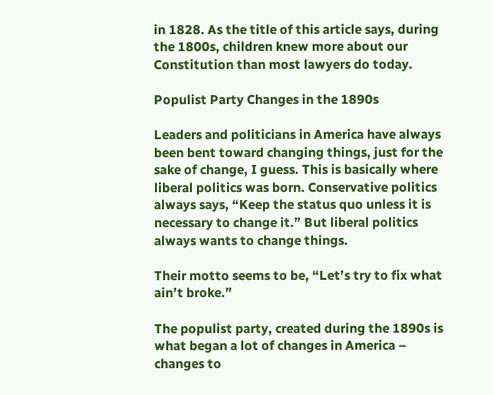in 1828. As the title of this article says, during the 1800s, children knew more about our Constitution than most lawyers do today.

Populist Party Changes in the 1890s

Leaders and politicians in America have always been bent toward changing things, just for the sake of change, I guess. This is basically where liberal politics was born. Conservative politics always says, “Keep the status quo unless it is necessary to change it.” But liberal politics always wants to change things.

Their motto seems to be, “Let’s try to fix what ain’t broke.”

The populist party, created during the 1890s is what began a lot of changes in America – changes to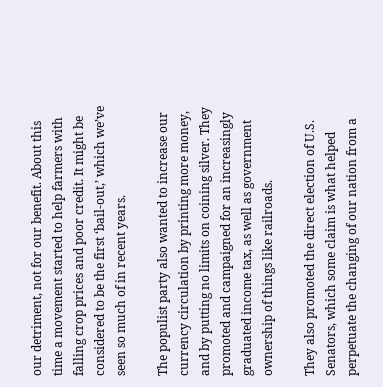our detriment, not for our benefit. About this time a movement started to help farmers with falling crop prices and poor credit. It might be considered to be the first ‘bail-out,’ which we’ve seen so much of in recent years.

The populist party also wanted to increase our currency circulation by printing more money, and by putting no limits on coining silver. They promoted and campaigned for an increasingly graduated income tax, as well as government ownership of things like railroads.

They also promoted the direct election of U.S. Senators, which some claim is what helped perpetuate the changing of our nation from a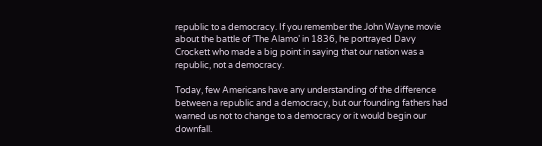republic to a democracy. If you remember the John Wayne movie about the battle of ‘The Alamo’ in 1836, he portrayed Davy Crockett who made a big point in saying that our nation was a republic, not a democracy.

Today, few Americans have any understanding of the difference between a republic and a democracy, but our founding fathers had warned us not to change to a democracy or it would begin our downfall.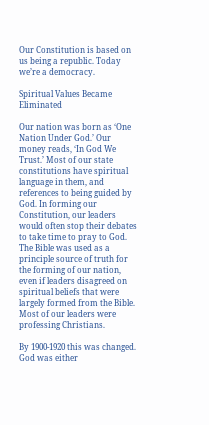Our Constitution is based on us being a republic. Today we’re a democracy.

Spiritual Values Became Eliminated

Our nation was born as ‘One Nation Under God.’ Our money reads, ‘In God We Trust.’ Most of our state constitutions have spiritual language in them, and references to being guided by God. In forming our Constitution, our leaders would often stop their debates to take time to pray to God. The Bible was used as a principle source of truth for the forming of our nation, even if leaders disagreed on spiritual beliefs that were largely formed from the Bible. Most of our leaders were professing Christians.

By 1900-1920 this was changed. God was either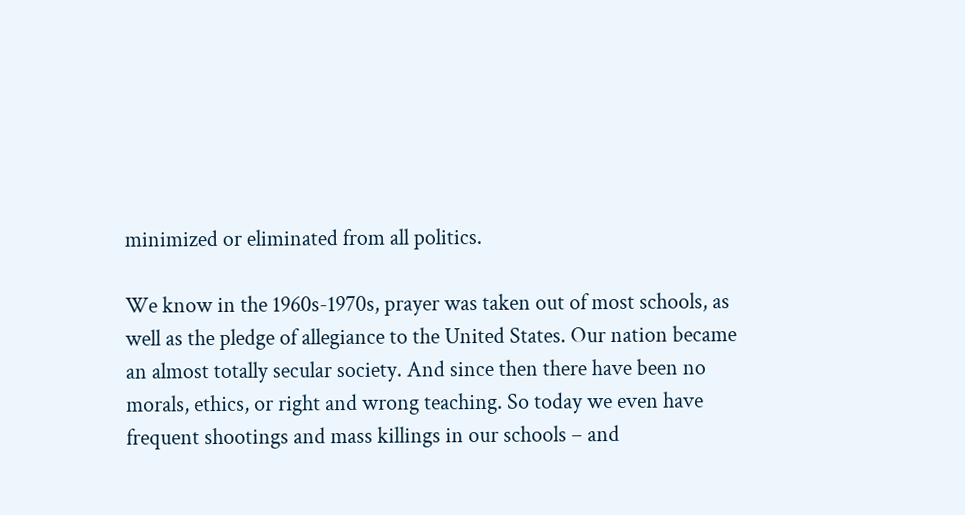minimized or eliminated from all politics.

We know in the 1960s-1970s, prayer was taken out of most schools, as well as the pledge of allegiance to the United States. Our nation became an almost totally secular society. And since then there have been no morals, ethics, or right and wrong teaching. So today we even have frequent shootings and mass killings in our schools – and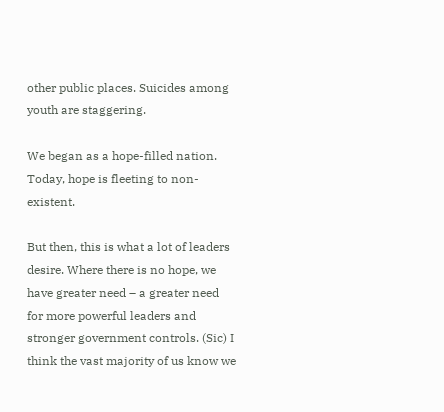other public places. Suicides among youth are staggering.

We began as a hope-filled nation. Today, hope is fleeting to non-existent.

But then, this is what a lot of leaders desire. Where there is no hope, we have greater need – a greater need for more powerful leaders and stronger government controls. (Sic) I think the vast majority of us know we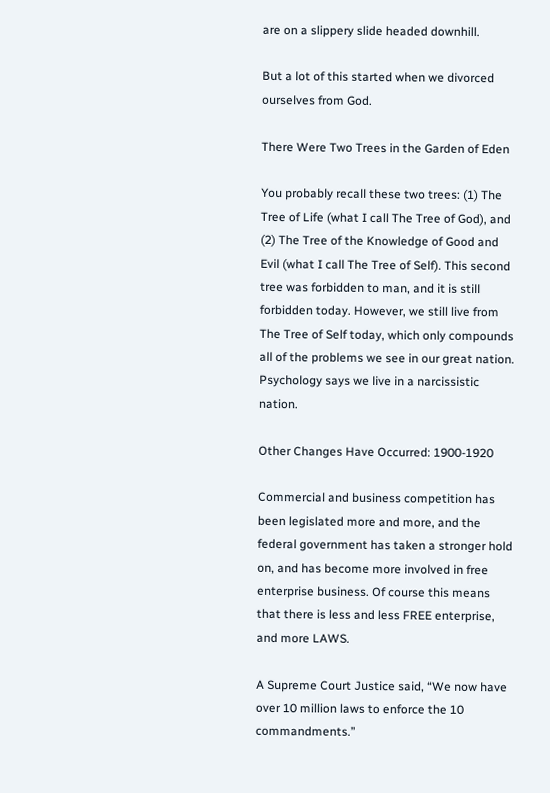are on a slippery slide headed downhill.

But a lot of this started when we divorced ourselves from God.

There Were Two Trees in the Garden of Eden

You probably recall these two trees: (1) The Tree of Life (what I call The Tree of God), and (2) The Tree of the Knowledge of Good and Evil (what I call The Tree of Self). This second tree was forbidden to man, and it is still forbidden today. However, we still live from The Tree of Self today, which only compounds all of the problems we see in our great nation. Psychology says we live in a narcissistic nation.

Other Changes Have Occurred: 1900-1920

Commercial and business competition has been legislated more and more, and the federal government has taken a stronger hold on, and has become more involved in free enterprise business. Of course this means that there is less and less FREE enterprise, and more LAWS.

A Supreme Court Justice said, “We now have over 10 million laws to enforce the 10 commandments.”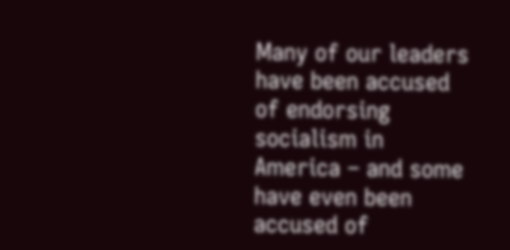Many of our leaders have been accused of endorsing socialism in America – and some have even been accused of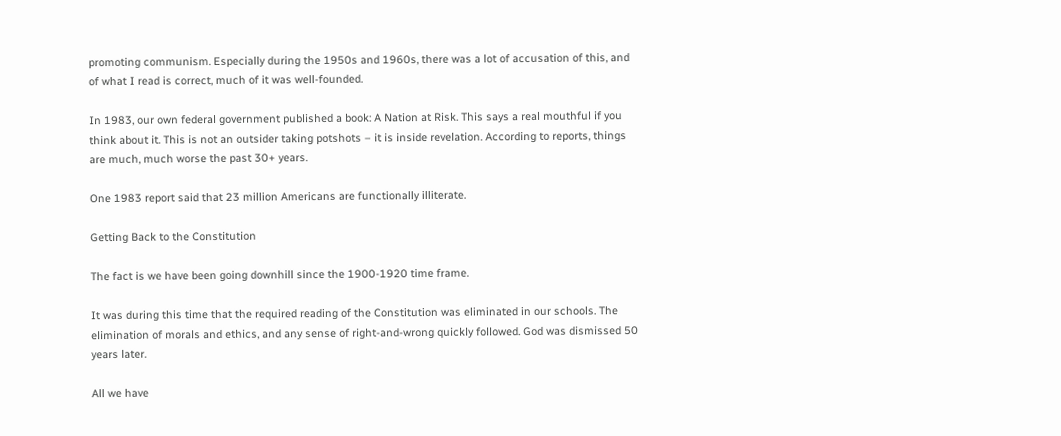promoting communism. Especially during the 1950s and 1960s, there was a lot of accusation of this, and of what I read is correct, much of it was well-founded.

In 1983, our own federal government published a book: A Nation at Risk. This says a real mouthful if you think about it. This is not an outsider taking potshots – it is inside revelation. According to reports, things are much, much worse the past 30+ years.

One 1983 report said that 23 million Americans are functionally illiterate.

Getting Back to the Constitution

The fact is we have been going downhill since the 1900-1920 time frame.

It was during this time that the required reading of the Constitution was eliminated in our schools. The elimination of morals and ethics, and any sense of right-and-wrong quickly followed. God was dismissed 50 years later.

All we have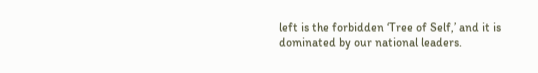left is the forbidden ‘Tree of Self,’ and it is dominated by our national leaders.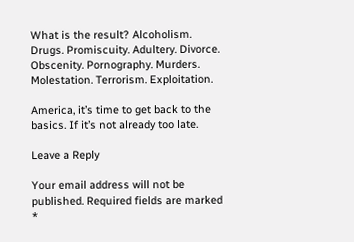What is the result? Alcoholism. Drugs. Promiscuity. Adultery. Divorce. Obscenity. Pornography. Murders. Molestation. Terrorism. Exploitation.

America, it’s time to get back to the basics. If it’s not already too late.

Leave a Reply

Your email address will not be published. Required fields are marked *